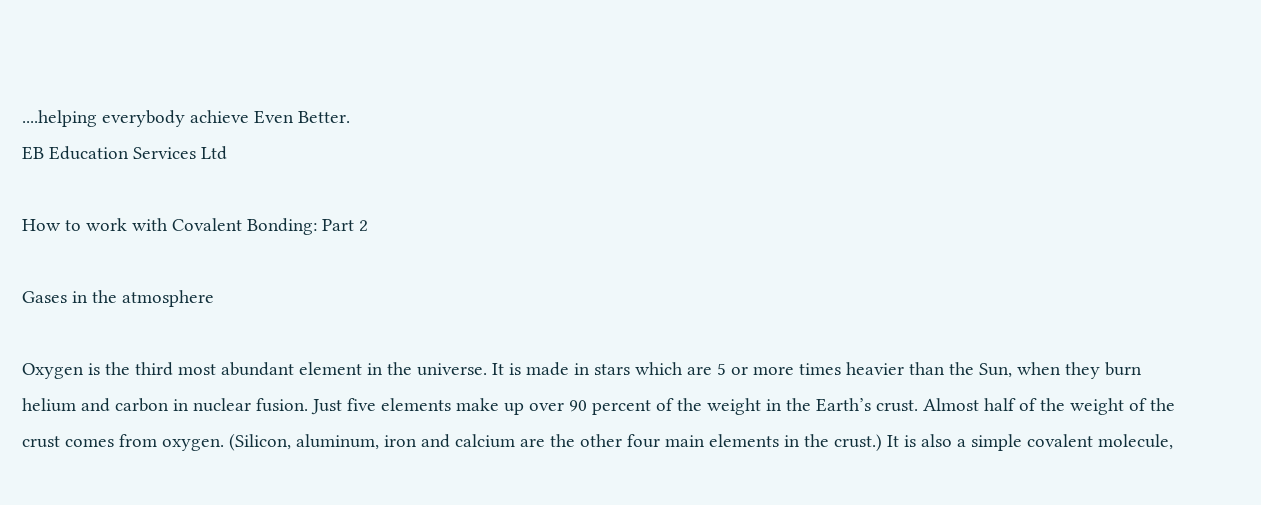....helping everybody achieve Even Better.
EB Education Services Ltd

How to work with Covalent Bonding: Part 2

Gases in the atmosphere

Oxygen is the third most abundant element in the universe. It is made in stars which are 5 or more times heavier than the Sun, when they burn helium and carbon in nuclear fusion. Just five elements make up over 90 percent of the weight in the Earth’s crust. Almost half of the weight of the crust comes from oxygen. (Silicon, aluminum, iron and calcium are the other four main elements in the crust.) It is also a simple covalent molecule,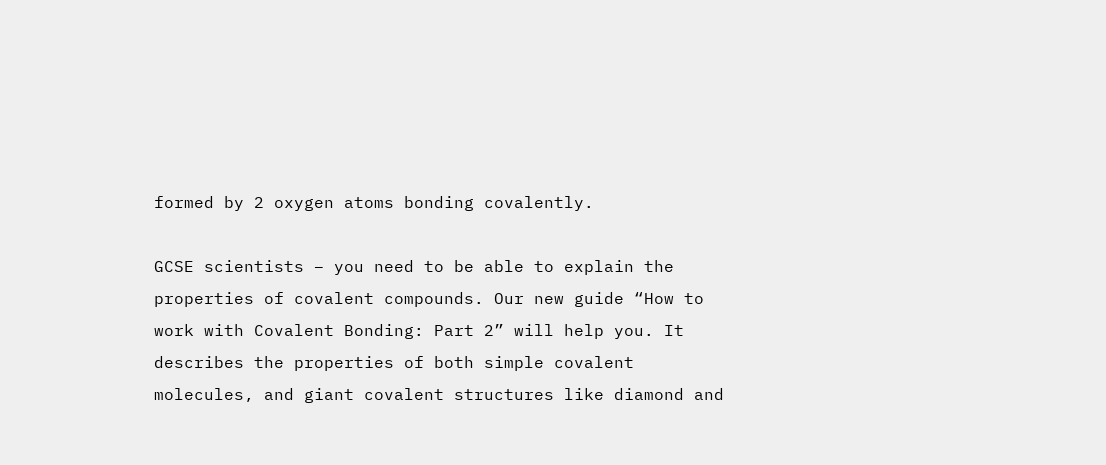formed by 2 oxygen atoms bonding covalently.

GCSE scientists – you need to be able to explain the properties of covalent compounds. Our new guide “How to work with Covalent Bonding: Part 2” will help you. It describes the properties of both simple covalent molecules, and giant covalent structures like diamond and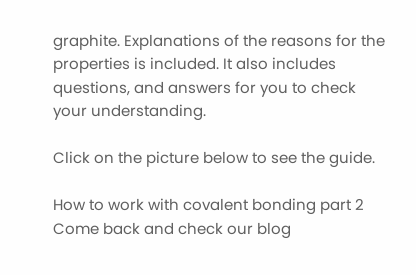graphite. Explanations of the reasons for the properties is included. It also includes questions, and answers for you to check your understanding.

Click on the picture below to see the guide.

How to work with covalent bonding part 2
Come back and check our blog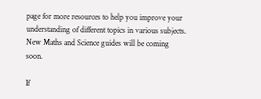page for more resources to help you improve your understanding of different topics in various subjects. New Maths and Science guides will be coming soon.

If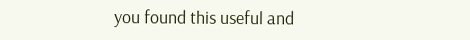you found this useful and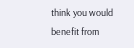think you would benefit from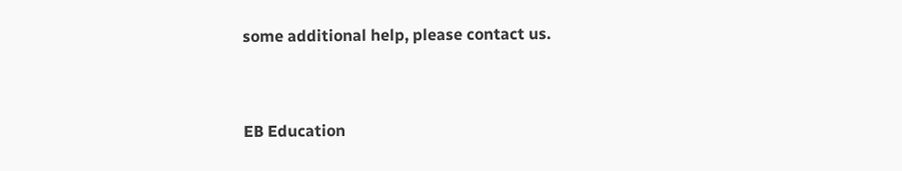some additional help, please contact us.


EB Education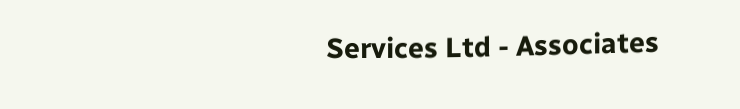Services Ltd - Associates